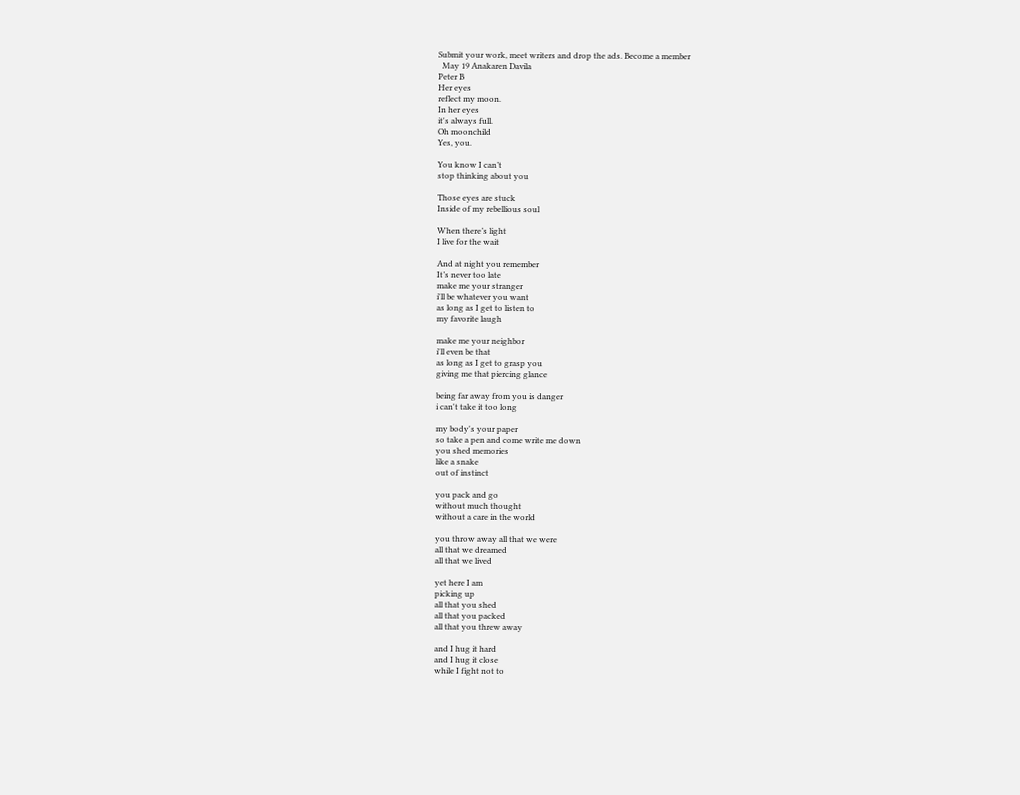Submit your work, meet writers and drop the ads. Become a member
  May 19 Anakaren Davila
Peter B
Her eyes
reflect my moon.
In her eyes
it's always full.
Oh moonchild
Yes, you.

You know I can’t
stop thinking about you

Those eyes are stuck
Inside of my rebellious soul

When there’s light
I live for the wait

And at night you remember
It’s never too late
make me your stranger
i'll be whatever you want
as long as I get to listen to
my favorite laugh

make me your neighbor
i'll even be that
as long as I get to grasp you
giving me that piercing glance

being far away from you is danger
i can't take it too long

my body's your paper
so take a pen and come write me down
you shed memories
like a snake
out of instinct

you pack and go
without much thought
without a care in the world

you throw away all that we were
all that we dreamed
all that we lived

yet here I am
picking up
all that you shed
all that you packed
all that you threw away

and I hug it hard
and I hug it close
while I fight not to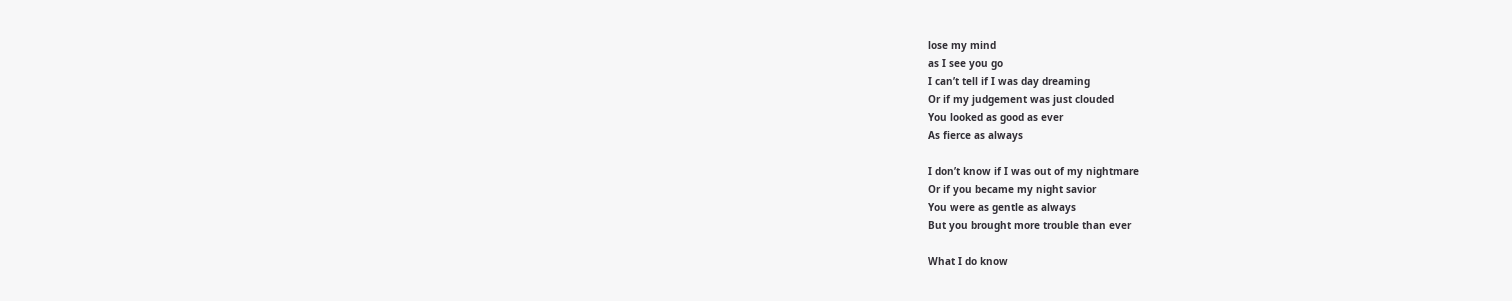lose my mind
as I see you go
I can’t tell if I was day dreaming
Or if my judgement was just clouded
You looked as good as ever
As fierce as always

I don’t know if I was out of my nightmare
Or if you became my night savior
You were as gentle as always
But you brought more trouble than ever

What I do know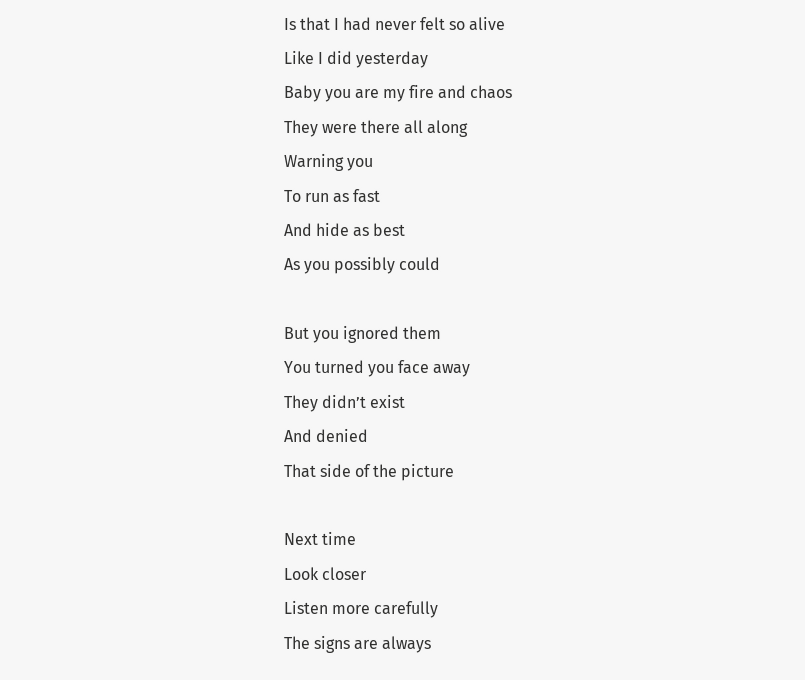Is that I had never felt so alive
Like I did yesterday
Baby you are my fire and chaos
They were there all along
Warning you
To run as fast
And hide as best
As you possibly could

But you ignored them
You turned you face away
They didn’t exist
And denied
That side of the picture

Next time
Look closer
Listen more carefully
The signs are always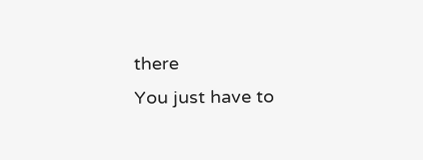there
You just have to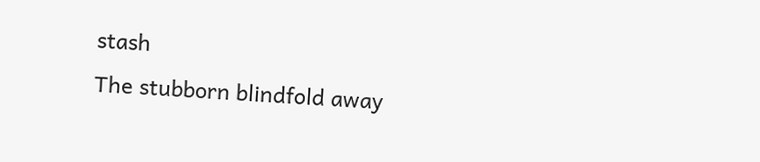stash
The stubborn blindfold away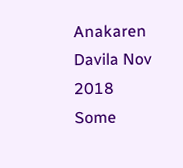Anakaren Davila Nov 2018
Some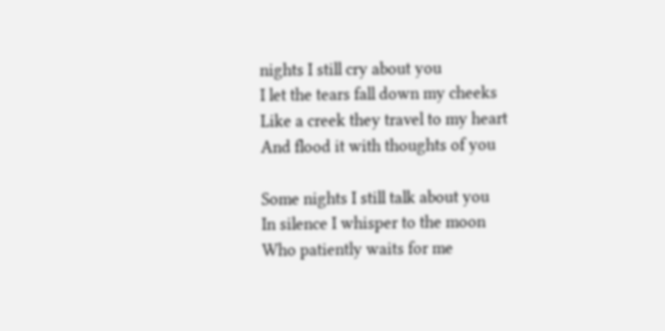nights I still cry about you
I let the tears fall down my cheeks
Like a creek they travel to my heart
And flood it with thoughts of you

Some nights I still talk about you
In silence I whisper to the moon
Who patiently waits for me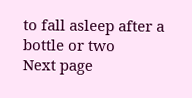to fall asleep after a bottle or two
Next page